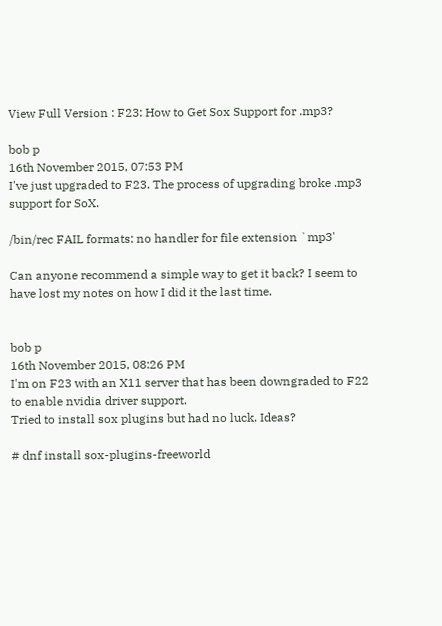View Full Version : F23: How to Get Sox Support for .mp3?

bob p
16th November 2015, 07:53 PM
I've just upgraded to F23. The process of upgrading broke .mp3 support for SoX.

/bin/rec FAIL formats: no handler for file extension `mp3'

Can anyone recommend a simple way to get it back? I seem to have lost my notes on how I did it the last time.


bob p
16th November 2015, 08:26 PM
I'm on F23 with an X11 server that has been downgraded to F22 to enable nvidia driver support.
Tried to install sox plugins but had no luck. Ideas?

# dnf install sox-plugins-freeworld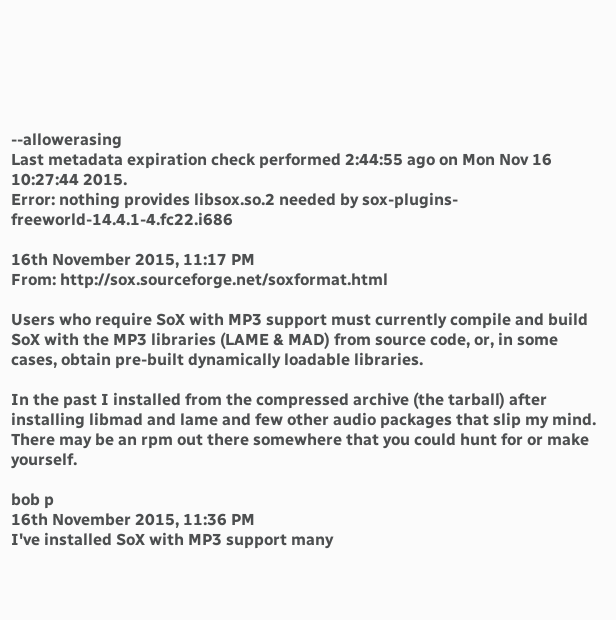--allowerasing
Last metadata expiration check performed 2:44:55 ago on Mon Nov 16 10:27:44 2015.
Error: nothing provides libsox.so.2 needed by sox-plugins-freeworld-14.4.1-4.fc22.i686

16th November 2015, 11:17 PM
From: http://sox.sourceforge.net/soxformat.html

Users who require SoX with MP3 support must currently compile and build SoX with the MP3 libraries (LAME & MAD) from source code, or, in some cases, obtain pre-built dynamically loadable libraries.

In the past I installed from the compressed archive (the tarball) after installing libmad and lame and few other audio packages that slip my mind. There may be an rpm out there somewhere that you could hunt for or make yourself.

bob p
16th November 2015, 11:36 PM
I've installed SoX with MP3 support many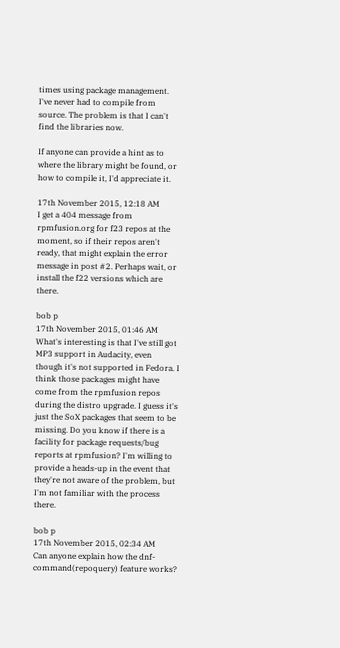times using package management. I've never had to compile from source. The problem is that I can't find the libraries now.

If anyone can provide a hint as to where the library might be found, or how to compile it, I'd appreciate it.

17th November 2015, 12:18 AM
I get a 404 message from rpmfusion.org for f23 repos at the moment, so if their repos aren't ready, that might explain the error message in post #2. Perhaps wait, or install the f22 versions which are there.

bob p
17th November 2015, 01:46 AM
What's interesting is that I've still got MP3 support in Audacity, even though it's not supported in Fedora. I think those packages might have come from the rpmfusion repos during the distro upgrade. I guess it's just the SoX packages that seem to be missing. Do you know if there is a facility for package requests/bug reports at rpmfusion? I'm willing to provide a heads-up in the event that they're not aware of the problem, but I'm not familiar with the process there.

bob p
17th November 2015, 02:34 AM
Can anyone explain how the dnf-command(repoquery) feature works?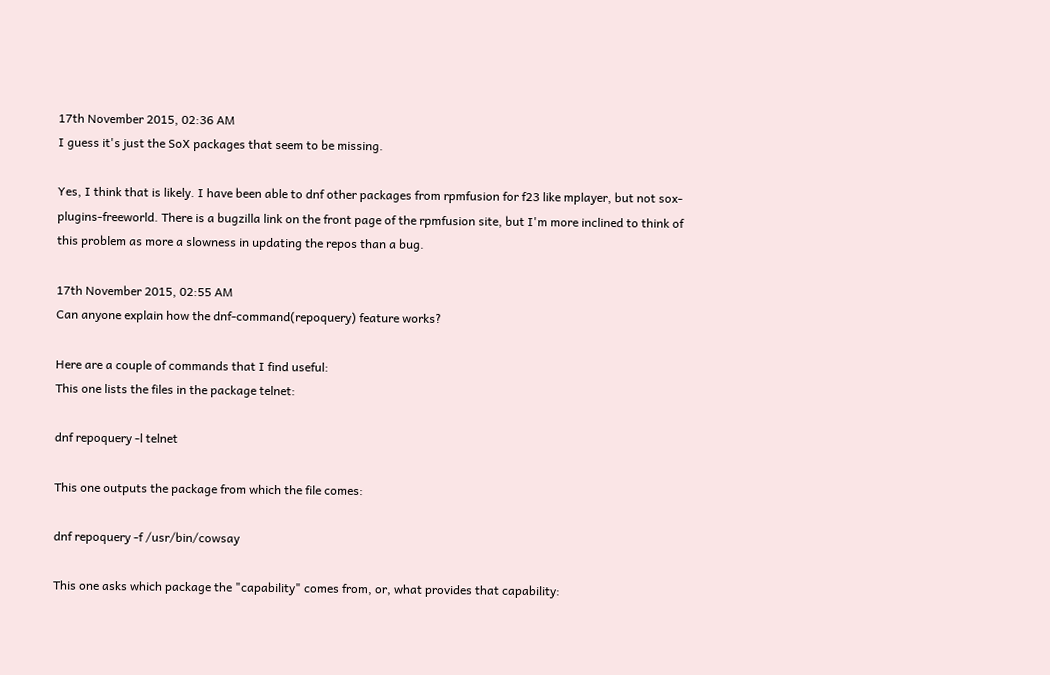17th November 2015, 02:36 AM
I guess it's just the SoX packages that seem to be missing.

Yes, I think that is likely. I have been able to dnf other packages from rpmfusion for f23 like mplayer, but not sox-plugins-freeworld. There is a bugzilla link on the front page of the rpmfusion site, but I'm more inclined to think of this problem as more a slowness in updating the repos than a bug.

17th November 2015, 02:55 AM
Can anyone explain how the dnf-command(repoquery) feature works?

Here are a couple of commands that I find useful:
This one lists the files in the package telnet:

dnf repoquery -l telnet

This one outputs the package from which the file comes:

dnf repoquery -f /usr/bin/cowsay

This one asks which package the "capability" comes from, or, what provides that capability: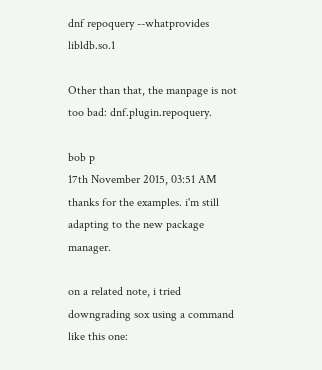dnf repoquery --whatprovides libldb.so.1

Other than that, the manpage is not too bad: dnf.plugin.repoquery.

bob p
17th November 2015, 03:51 AM
thanks for the examples. i'm still adapting to the new package manager.

on a related note, i tried downgrading sox using a command like this one: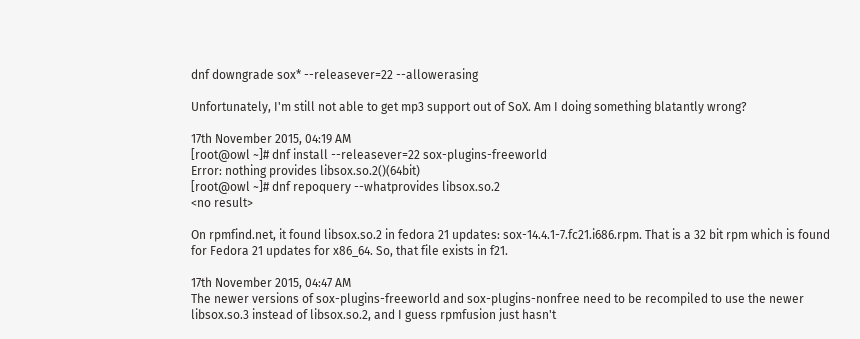dnf downgrade sox* --releasever=22 --allowerasing

Unfortunately, I'm still not able to get mp3 support out of SoX. Am I doing something blatantly wrong?

17th November 2015, 04:19 AM
[root@owl ~]# dnf install --releasever=22 sox-plugins-freeworld
Error: nothing provides libsox.so.2()(64bit)
[root@owl ~]# dnf repoquery --whatprovides libsox.so.2
<no result>

On rpmfind.net, it found libsox.so.2 in fedora 21 updates: sox-14.4.1-7.fc21.i686.rpm. That is a 32 bit rpm which is found for Fedora 21 updates for x86_64. So, that file exists in f21.

17th November 2015, 04:47 AM
The newer versions of sox-plugins-freeworld and sox-plugins-nonfree need to be recompiled to use the newer libsox.so.3 instead of libsox.so.2, and I guess rpmfusion just hasn't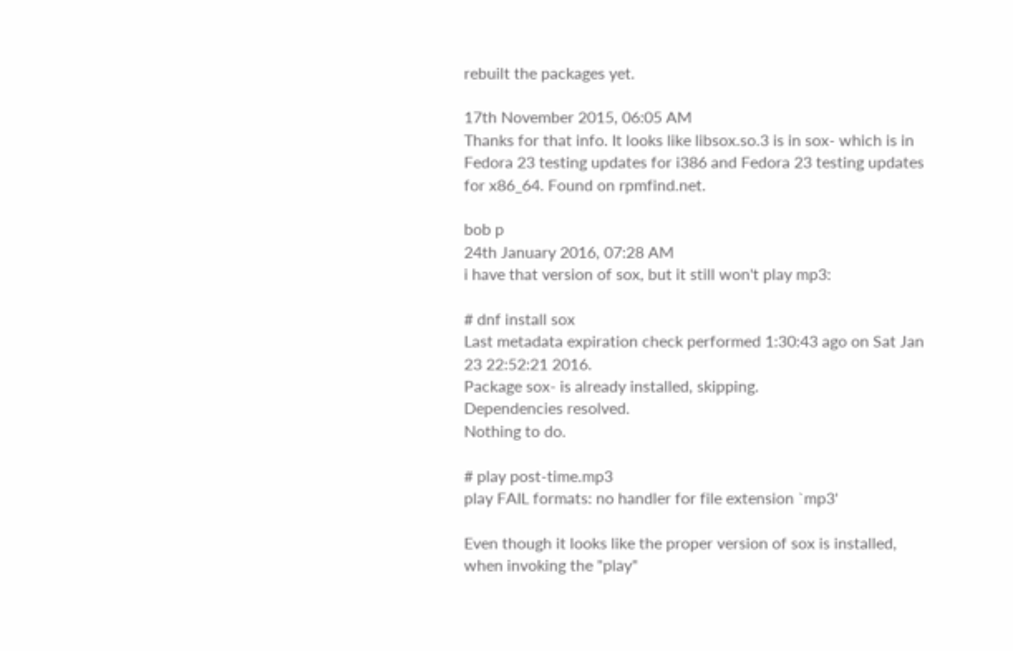rebuilt the packages yet.

17th November 2015, 06:05 AM
Thanks for that info. It looks like libsox.so.3 is in sox- which is in Fedora 23 testing updates for i386 and Fedora 23 testing updates for x86_64. Found on rpmfind.net.

bob p
24th January 2016, 07:28 AM
i have that version of sox, but it still won't play mp3:

# dnf install sox
Last metadata expiration check performed 1:30:43 ago on Sat Jan 23 22:52:21 2016.
Package sox- is already installed, skipping.
Dependencies resolved.
Nothing to do.

# play post-time.mp3
play FAIL formats: no handler for file extension `mp3'

Even though it looks like the proper version of sox is installed, when invoking the "play"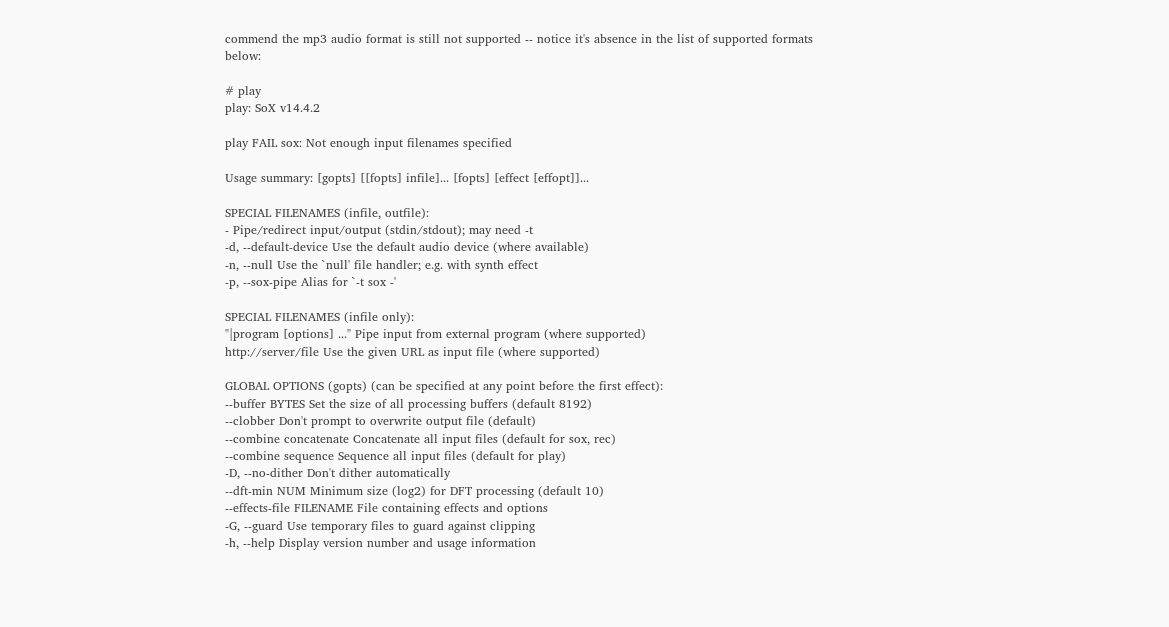commend the mp3 audio format is still not supported -- notice it's absence in the list of supported formats below:

# play
play: SoX v14.4.2

play FAIL sox: Not enough input filenames specified

Usage summary: [gopts] [[fopts] infile]... [fopts] [effect [effopt]]...

SPECIAL FILENAMES (infile, outfile):
- Pipe/redirect input/output (stdin/stdout); may need -t
-d, --default-device Use the default audio device (where available)
-n, --null Use the `null' file handler; e.g. with synth effect
-p, --sox-pipe Alias for `-t sox -'

SPECIAL FILENAMES (infile only):
"|program [options] ..." Pipe input from external program (where supported)
http://server/file Use the given URL as input file (where supported)

GLOBAL OPTIONS (gopts) (can be specified at any point before the first effect):
--buffer BYTES Set the size of all processing buffers (default 8192)
--clobber Don't prompt to overwrite output file (default)
--combine concatenate Concatenate all input files (default for sox, rec)
--combine sequence Sequence all input files (default for play)
-D, --no-dither Don't dither automatically
--dft-min NUM Minimum size (log2) for DFT processing (default 10)
--effects-file FILENAME File containing effects and options
-G, --guard Use temporary files to guard against clipping
-h, --help Display version number and usage information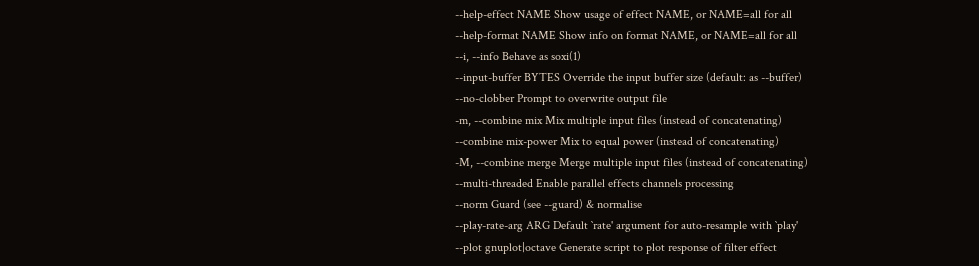--help-effect NAME Show usage of effect NAME, or NAME=all for all
--help-format NAME Show info on format NAME, or NAME=all for all
--i, --info Behave as soxi(1)
--input-buffer BYTES Override the input buffer size (default: as --buffer)
--no-clobber Prompt to overwrite output file
-m, --combine mix Mix multiple input files (instead of concatenating)
--combine mix-power Mix to equal power (instead of concatenating)
-M, --combine merge Merge multiple input files (instead of concatenating)
--multi-threaded Enable parallel effects channels processing
--norm Guard (see --guard) & normalise
--play-rate-arg ARG Default `rate' argument for auto-resample with `play'
--plot gnuplot|octave Generate script to plot response of filter effect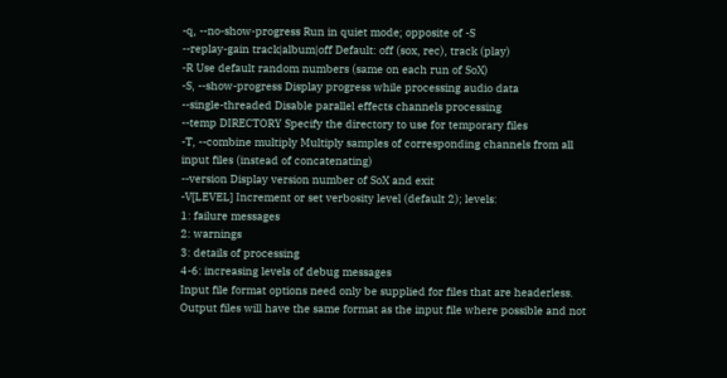-q, --no-show-progress Run in quiet mode; opposite of -S
--replay-gain track|album|off Default: off (sox, rec), track (play)
-R Use default random numbers (same on each run of SoX)
-S, --show-progress Display progress while processing audio data
--single-threaded Disable parallel effects channels processing
--temp DIRECTORY Specify the directory to use for temporary files
-T, --combine multiply Multiply samples of corresponding channels from all
input files (instead of concatenating)
--version Display version number of SoX and exit
-V[LEVEL] Increment or set verbosity level (default 2); levels:
1: failure messages
2: warnings
3: details of processing
4-6: increasing levels of debug messages
Input file format options need only be supplied for files that are headerless.
Output files will have the same format as the input file where possible and not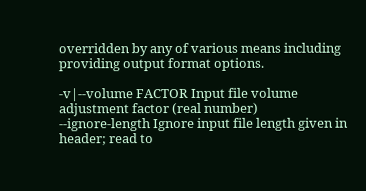overridden by any of various means including providing output format options.

-v|--volume FACTOR Input file volume adjustment factor (real number)
--ignore-length Ignore input file length given in header; read to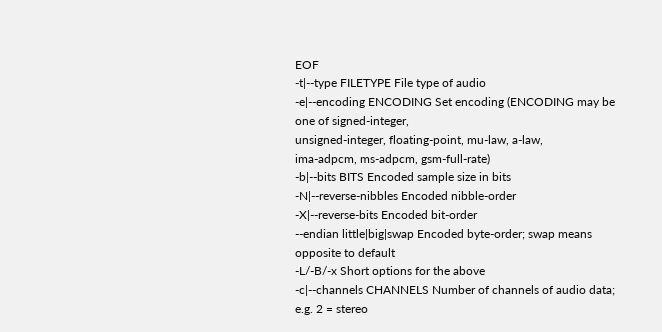EOF
-t|--type FILETYPE File type of audio
-e|--encoding ENCODING Set encoding (ENCODING may be one of signed-integer,
unsigned-integer, floating-point, mu-law, a-law,
ima-adpcm, ms-adpcm, gsm-full-rate)
-b|--bits BITS Encoded sample size in bits
-N|--reverse-nibbles Encoded nibble-order
-X|--reverse-bits Encoded bit-order
--endian little|big|swap Encoded byte-order; swap means opposite to default
-L/-B/-x Short options for the above
-c|--channels CHANNELS Number of channels of audio data; e.g. 2 = stereo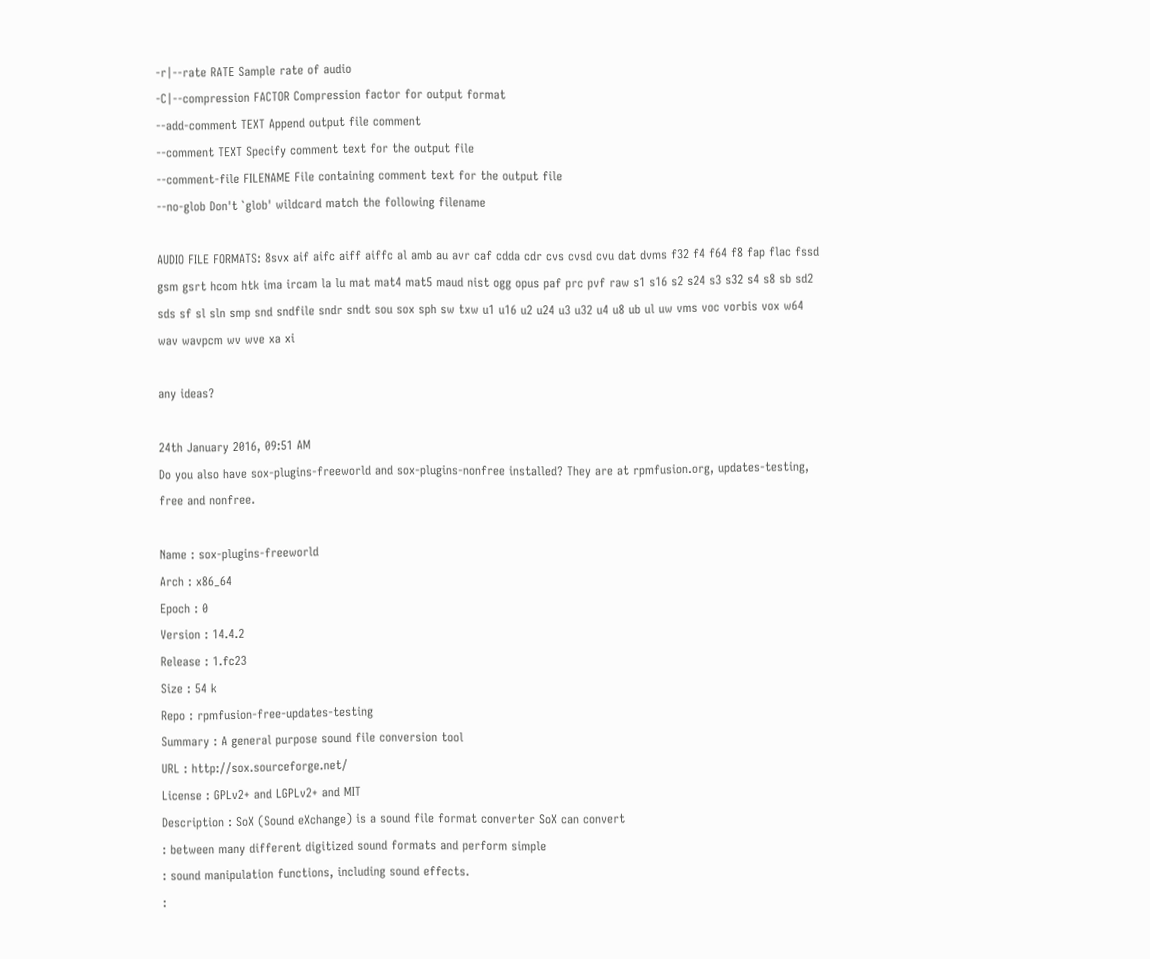-r|--rate RATE Sample rate of audio
-C|--compression FACTOR Compression factor for output format
--add-comment TEXT Append output file comment
--comment TEXT Specify comment text for the output file
--comment-file FILENAME File containing comment text for the output file
--no-glob Don't `glob' wildcard match the following filename

AUDIO FILE FORMATS: 8svx aif aifc aiff aiffc al amb au avr caf cdda cdr cvs cvsd cvu dat dvms f32 f4 f64 f8 fap flac fssd gsm gsrt hcom htk ima ircam la lu mat mat4 mat5 maud nist ogg opus paf prc pvf raw s1 s16 s2 s24 s3 s32 s4 s8 sb sd2 sds sf sl sln smp snd sndfile sndr sndt sou sox sph sw txw u1 u16 u2 u24 u3 u32 u4 u8 ub ul uw vms voc vorbis vox w64 wav wavpcm wv wve xa xi

any ideas?

24th January 2016, 09:51 AM
Do you also have sox-plugins-freeworld and sox-plugins-nonfree installed? They are at rpmfusion.org, updates-testing, free and nonfree.

Name : sox-plugins-freeworld
Arch : x86_64
Epoch : 0
Version : 14.4.2
Release : 1.fc23
Size : 54 k
Repo : rpmfusion-free-updates-testing
Summary : A general purpose sound file conversion tool
URL : http://sox.sourceforge.net/
License : GPLv2+ and LGPLv2+ and MIT
Description : SoX (Sound eXchange) is a sound file format converter SoX can convert
: between many different digitized sound formats and perform simple
: sound manipulation functions, including sound effects.
: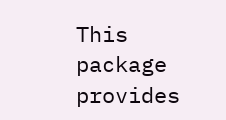This package provides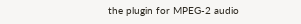the plugin for MPEG-2 audio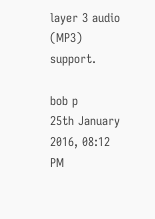layer 3 audio (MP3) support.

bob p
25th January 2016, 08:12 PM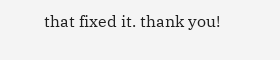that fixed it. thank you!